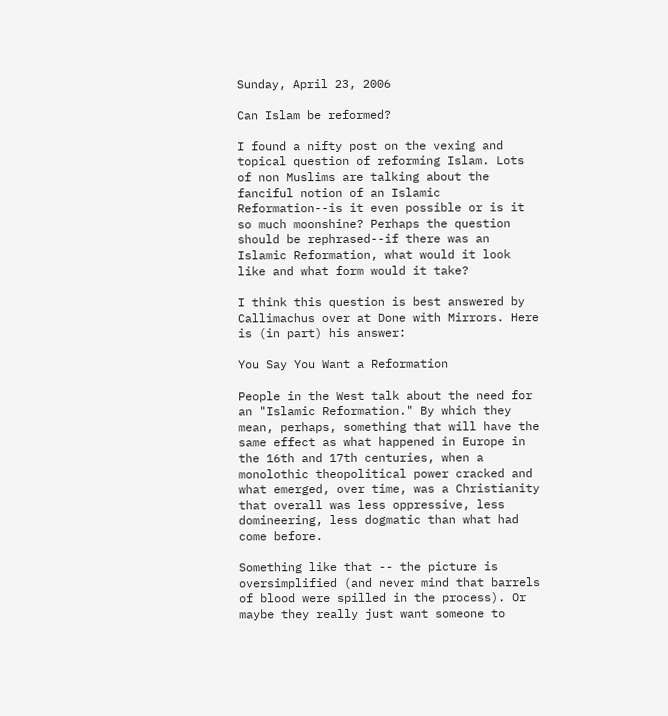Sunday, April 23, 2006

Can Islam be reformed?

I found a nifty post on the vexing and topical question of reforming Islam. Lots of non Muslims are talking about the fanciful notion of an Islamic Reformation--is it even possible or is it so much moonshine? Perhaps the question should be rephrased--if there was an Islamic Reformation, what would it look like and what form would it take?

I think this question is best answered by Callimachus over at Done with Mirrors. Here is (in part) his answer:

You Say You Want a Reformation

People in the West talk about the need for an "Islamic Reformation." By which they mean, perhaps, something that will have the same effect as what happened in Europe in the 16th and 17th centuries, when a monolothic theopolitical power cracked and what emerged, over time, was a Christianity that overall was less oppressive, less domineering, less dogmatic than what had come before.

Something like that -- the picture is oversimplified (and never mind that barrels of blood were spilled in the process). Or maybe they really just want someone to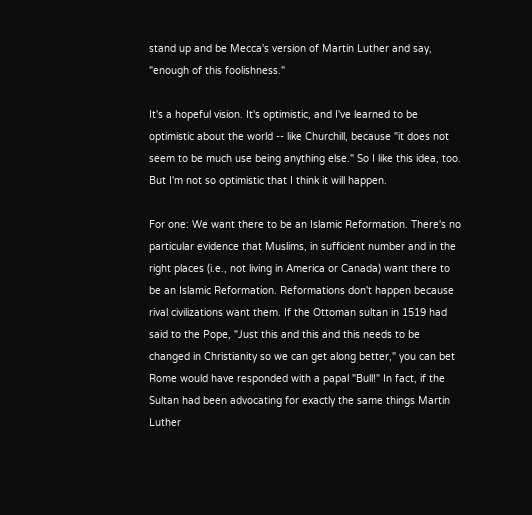stand up and be Mecca's version of Martin Luther and say, "enough of this foolishness."

It's a hopeful vision. It's optimistic, and I've learned to be optimistic about the world -- like Churchill, because "it does not seem to be much use being anything else." So I like this idea, too. But I'm not so optimistic that I think it will happen.

For one: We want there to be an Islamic Reformation. There's no particular evidence that Muslims, in sufficient number and in the right places (i.e., not living in America or Canada) want there to be an Islamic Reformation. Reformations don't happen because rival civilizations want them. If the Ottoman sultan in 1519 had said to the Pope, "Just this and this and this needs to be changed in Christianity so we can get along better," you can bet Rome would have responded with a papal "Bull!" In fact, if the Sultan had been advocating for exactly the same things Martin Luther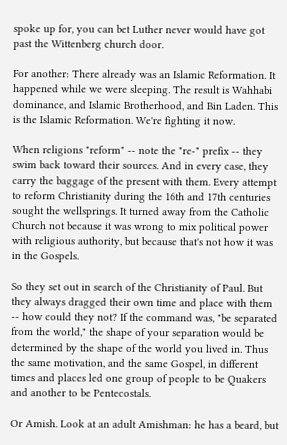spoke up for, you can bet Luther never would have got past the Wittenberg church door.

For another: There already was an Islamic Reformation. It happened while we were sleeping. The result is Wahhabi dominance, and Islamic Brotherhood, and Bin Laden. This is the Islamic Reformation. We're fighting it now.

When religions "reform" -- note the "re-" prefix -- they swim back toward their sources. And in every case, they carry the baggage of the present with them. Every attempt to reform Christianity during the 16th and 17th centuries sought the wellsprings. It turned away from the Catholic Church not because it was wrong to mix political power with religious authority, but because that's not how it was in the Gospels.

So they set out in search of the Christianity of Paul. But they always dragged their own time and place with them -- how could they not? If the command was, "be separated from the world," the shape of your separation would be determined by the shape of the world you lived in. Thus the same motivation, and the same Gospel, in different times and places led one group of people to be Quakers and another to be Pentecostals.

Or Amish. Look at an adult Amishman: he has a beard, but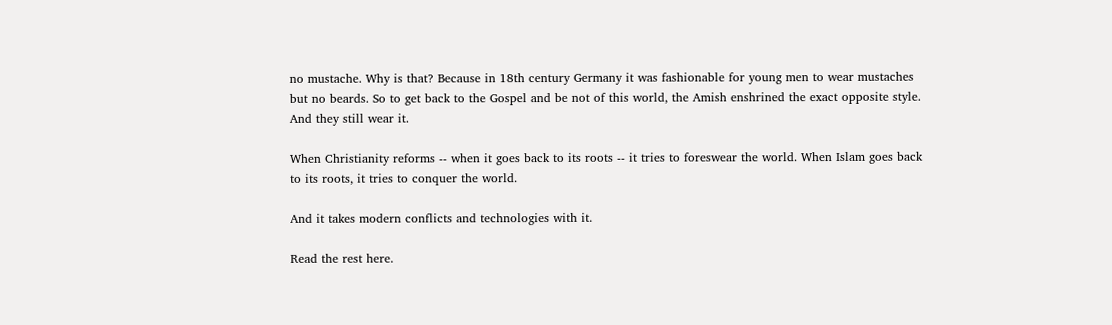no mustache. Why is that? Because in 18th century Germany it was fashionable for young men to wear mustaches but no beards. So to get back to the Gospel and be not of this world, the Amish enshrined the exact opposite style. And they still wear it.

When Christianity reforms -- when it goes back to its roots -- it tries to foreswear the world. When Islam goes back to its roots, it tries to conquer the world.

And it takes modern conflicts and technologies with it.

Read the rest here.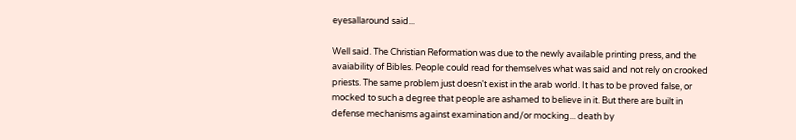eyesallaround said...

Well said. The Christian Reformation was due to the newly available printing press, and the avaiability of Bibles. People could read for themselves what was said and not rely on crooked priests. The same problem just doesn't exist in the arab world. It has to be proved false, or mocked to such a degree that people are ashamed to believe in it. But there are built in defense mechanisms against examination and/or mocking... death by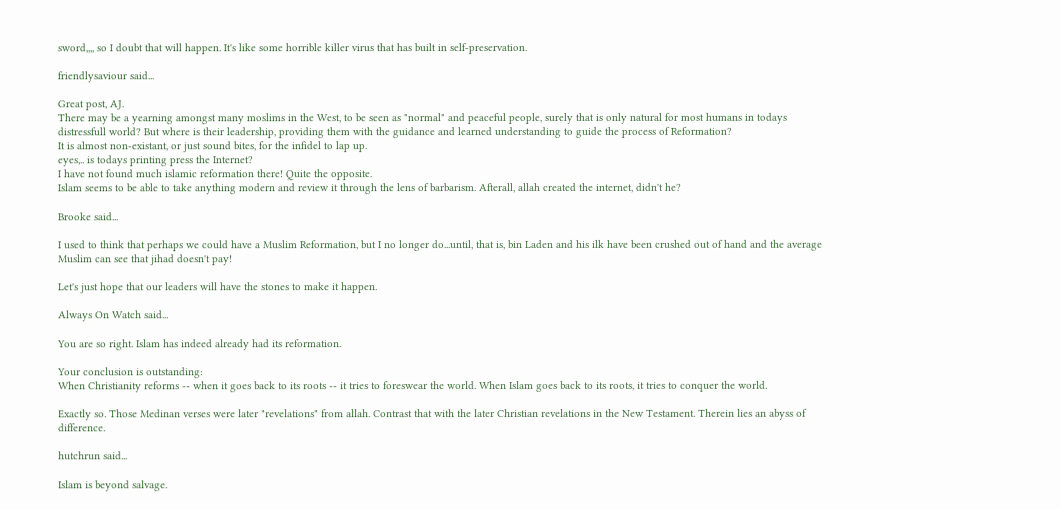sword,,,, so I doubt that will happen. It's like some horrible killer virus that has built in self-preservation.

friendlysaviour said...

Great post, AJ.
There may be a yearning amongst many moslims in the West, to be seen as "normal" and peaceful people, surely that is only natural for most humans in todays distressfull world? But where is their leadership, providing them with the guidance and learned understanding to guide the process of Reformation?
It is almost non-existant, or just sound bites, for the infidel to lap up.
eyes,.. is todays printing press the Internet?
I have not found much islamic reformation there! Quite the opposite.
Islam seems to be able to take anything modern and review it through the lens of barbarism. Afterall, allah created the internet, didn't he?

Brooke said...

I used to think that perhaps we could have a Muslim Reformation, but I no longer do...until, that is, bin Laden and his ilk have been crushed out of hand and the average Muslim can see that jihad doesn't pay!

Let's just hope that our leaders will have the stones to make it happen.

Always On Watch said...

You are so right. Islam has indeed already had its reformation.

Your conclusion is outstanding:
When Christianity reforms -- when it goes back to its roots -- it tries to foreswear the world. When Islam goes back to its roots, it tries to conquer the world.

Exactly so. Those Medinan verses were later "revelations" from allah. Contrast that with the later Christian revelations in the New Testament. Therein lies an abyss of difference.

hutchrun said...

Islam is beyond salvage.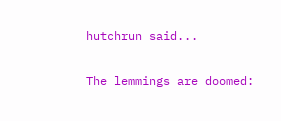hutchrun said...

The lemmings are doomed: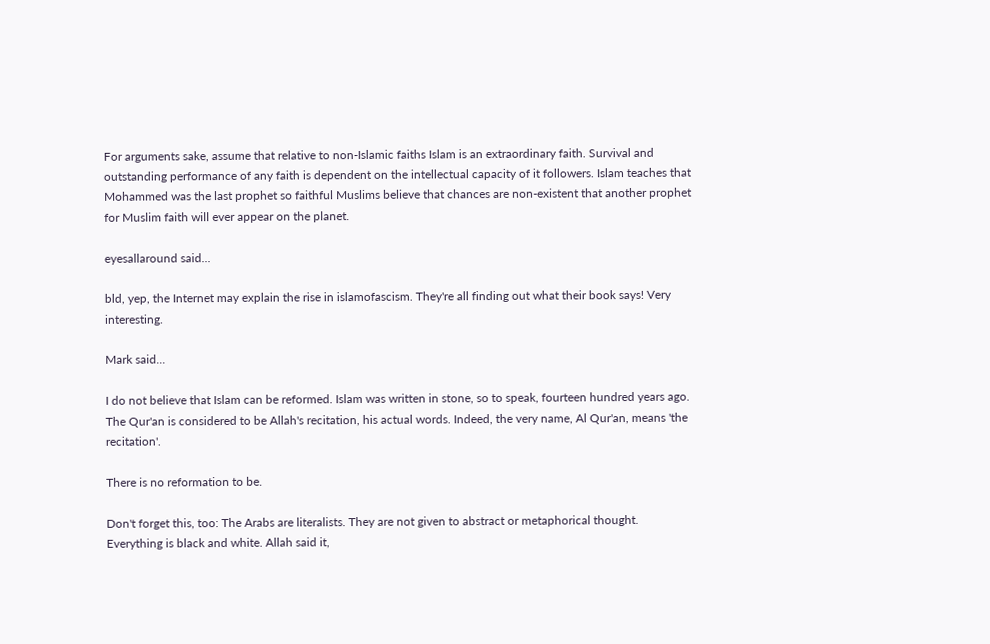For arguments sake, assume that relative to non-Islamic faiths Islam is an extraordinary faith. Survival and outstanding performance of any faith is dependent on the intellectual capacity of it followers. Islam teaches that Mohammed was the last prophet so faithful Muslims believe that chances are non-existent that another prophet for Muslim faith will ever appear on the planet.

eyesallaround said...

bld, yep, the Internet may explain the rise in islamofascism. They're all finding out what their book says! Very interesting.

Mark said...

I do not believe that Islam can be reformed. Islam was written in stone, so to speak, fourteen hundred years ago. The Qur'an is considered to be Allah's recitation, his actual words. Indeed, the very name, Al Qur'an, means 'the recitation'.

There is no reformation to be.

Don't forget this, too: The Arabs are literalists. They are not given to abstract or metaphorical thought. Everything is black and white. Allah said it,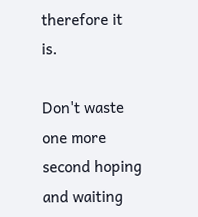therefore it is.

Don't waste one more second hoping and waiting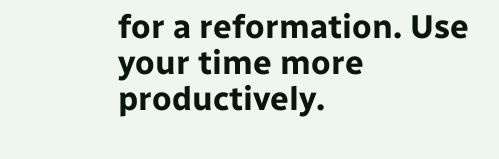for a reformation. Use your time more productively.